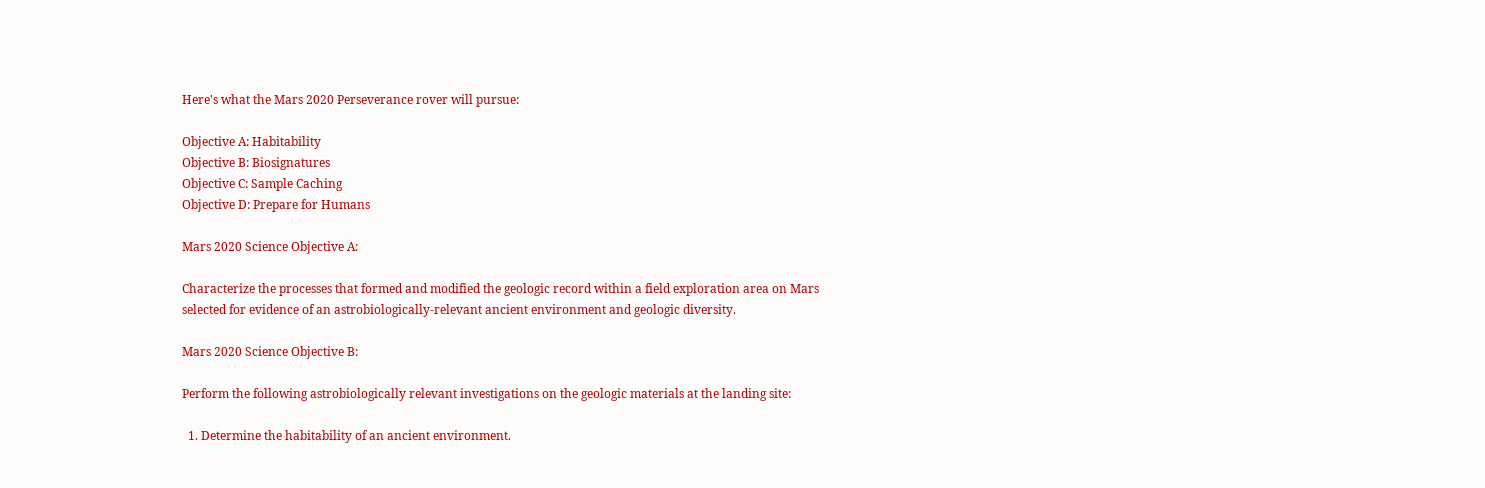Here's what the Mars 2020 Perseverance rover will pursue:

Objective A: Habitability
Objective B: Biosignatures
Objective C: Sample Caching
Objective D: Prepare for Humans

Mars 2020 Science Objective A:

Characterize the processes that formed and modified the geologic record within a field exploration area on Mars selected for evidence of an astrobiologically-relevant ancient environment and geologic diversity.

Mars 2020 Science Objective B:

Perform the following astrobiologically relevant investigations on the geologic materials at the landing site:

  1. Determine the habitability of an ancient environment.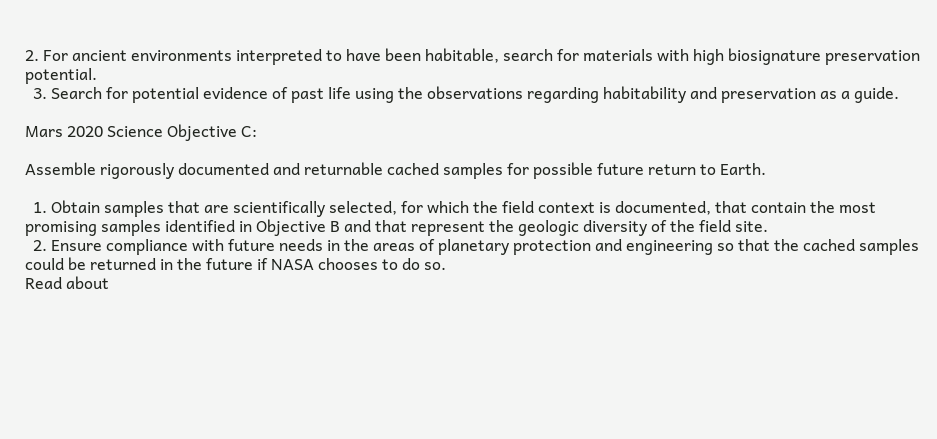2. For ancient environments interpreted to have been habitable, search for materials with high biosignature preservation potential.
  3. Search for potential evidence of past life using the observations regarding habitability and preservation as a guide.

Mars 2020 Science Objective C:

Assemble rigorously documented and returnable cached samples for possible future return to Earth.

  1. Obtain samples that are scientifically selected, for which the field context is documented, that contain the most promising samples identified in Objective B and that represent the geologic diversity of the field site.
  2. Ensure compliance with future needs in the areas of planetary protection and engineering so that the cached samples could be returned in the future if NASA chooses to do so.
Read about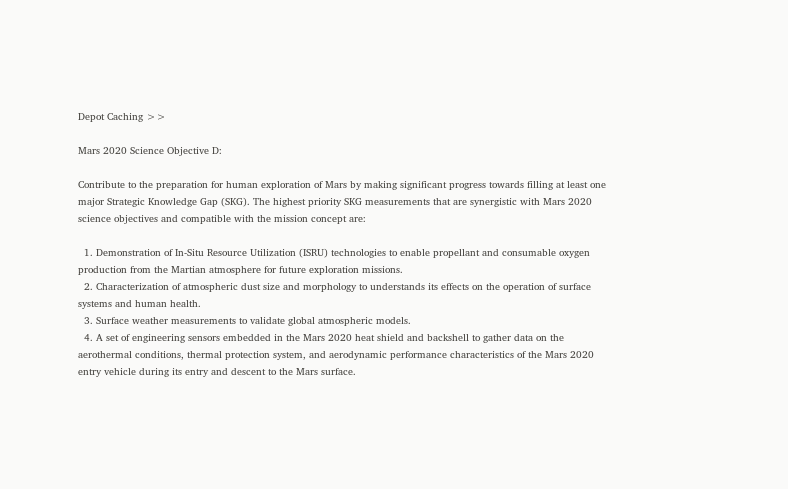Depot Caching >>

Mars 2020 Science Objective D:

Contribute to the preparation for human exploration of Mars by making significant progress towards filling at least one major Strategic Knowledge Gap (SKG). The highest priority SKG measurements that are synergistic with Mars 2020 science objectives and compatible with the mission concept are:

  1. Demonstration of In-Situ Resource Utilization (ISRU) technologies to enable propellant and consumable oxygen production from the Martian atmosphere for future exploration missions.
  2. Characterization of atmospheric dust size and morphology to understands its effects on the operation of surface systems and human health.
  3. Surface weather measurements to validate global atmospheric models.
  4. A set of engineering sensors embedded in the Mars 2020 heat shield and backshell to gather data on the aerothermal conditions, thermal protection system, and aerodynamic performance characteristics of the Mars 2020 entry vehicle during its entry and descent to the Mars surface.